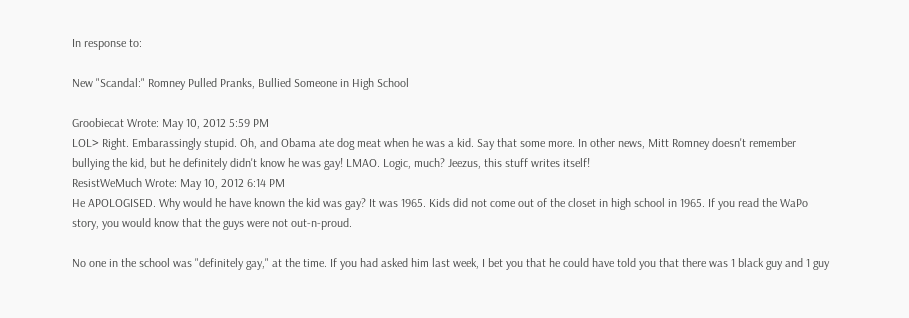In response to:

New "Scandal:" Romney Pulled Pranks, Bullied Someone in High School

Groobiecat Wrote: May 10, 2012 5:59 PM
LOL> Right. Embarassingly stupid. Oh, and Obama ate dog meat when he was a kid. Say that some more. In other news, Mitt Romney doesn't remember bullying the kid, but he definitely didn't know he was gay! LMAO. Logic, much? Jeezus, this stuff writes itself!
ResistWeMuch Wrote: May 10, 2012 6:14 PM
He APOLOGISED. Why would he have known the kid was gay? It was 1965. Kids did not come out of the closet in high school in 1965. If you read the WaPo story, you would know that the guys were not out-n-proud.

No one in the school was "definitely gay," at the time. If you had asked him last week, I bet you that he could have told you that there was 1 black guy and 1 guy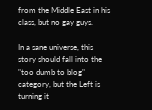from the Middle East in his class, but no gay guys.

In a sane universe, this story should fall into the "too dumb to blog" category, but the Left is turning it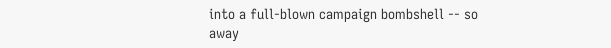into a full-blown campaign bombshell -- so away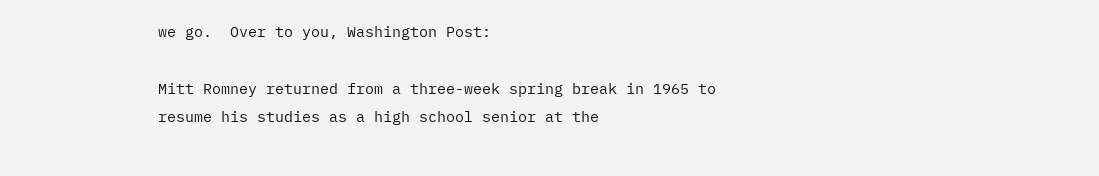we go.  Over to you, Washington Post:

Mitt Romney returned from a three-week spring break in 1965 to resume his studies as a high school senior at the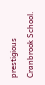prestigious Cranbrook School.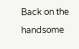Back on the handsome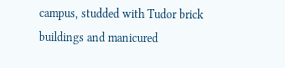campus, studded with Tudor brick buildings and manicured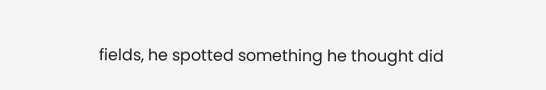fields, he spotted something he thought did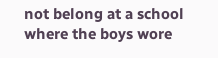not belong at a school where the boys wore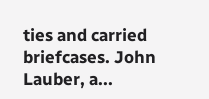ties and carried briefcases. John Lauber, a...